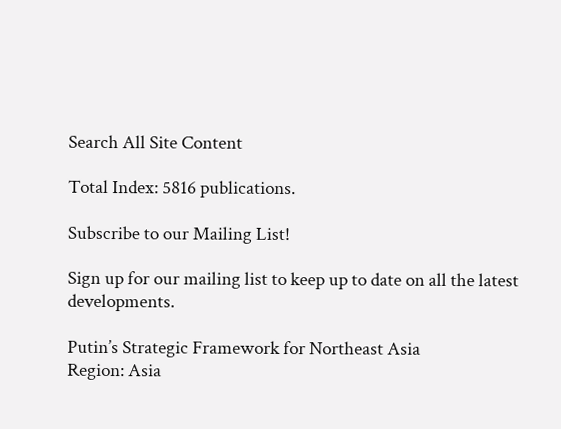Search All Site Content

Total Index: 5816 publications.

Subscribe to our Mailing List!

Sign up for our mailing list to keep up to date on all the latest developments.

Putin’s Strategic Framework for Northeast Asia
Region: Asia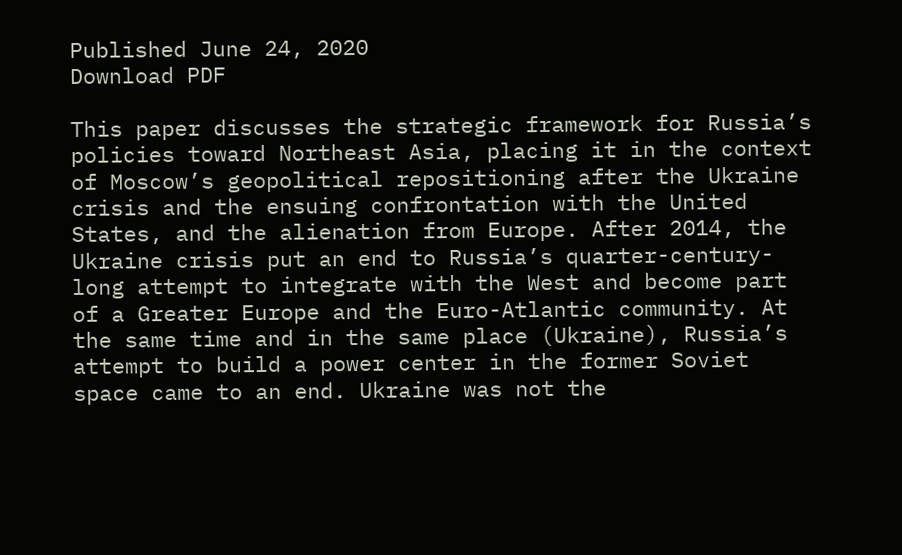Published June 24, 2020
Download PDF

This paper discusses the strategic framework for Russia’s policies toward Northeast Asia, placing it in the context of Moscow’s geopolitical repositioning after the Ukraine crisis and the ensuing confrontation with the United States, and the alienation from Europe. After 2014, the Ukraine crisis put an end to Russia’s quarter-century-long attempt to integrate with the West and become part of a Greater Europe and the Euro-Atlantic community. At the same time and in the same place (Ukraine), Russia’s attempt to build a power center in the former Soviet space came to an end. Ukraine was not the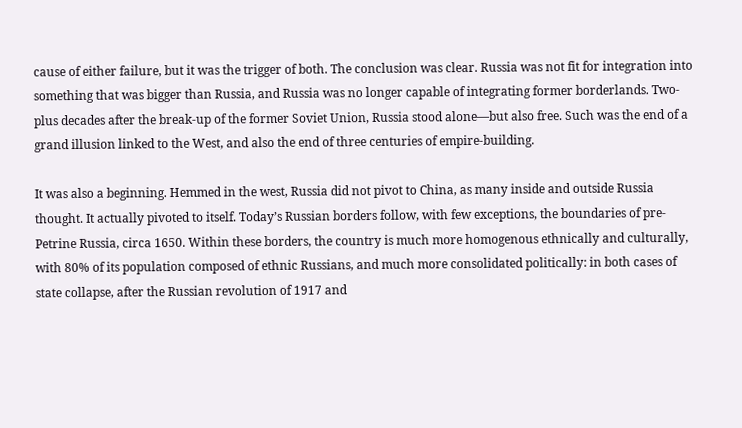cause of either failure, but it was the trigger of both. The conclusion was clear. Russia was not fit for integration into something that was bigger than Russia, and Russia was no longer capable of integrating former borderlands. Two-plus decades after the break-up of the former Soviet Union, Russia stood alone—but also free. Such was the end of a grand illusion linked to the West, and also the end of three centuries of empire-building.

It was also a beginning. Hemmed in the west, Russia did not pivot to China, as many inside and outside Russia thought. It actually pivoted to itself. Today’s Russian borders follow, with few exceptions, the boundaries of pre-Petrine Russia, circa 1650. Within these borders, the country is much more homogenous ethnically and culturally, with 80% of its population composed of ethnic Russians, and much more consolidated politically: in both cases of state collapse, after the Russian revolution of 1917 and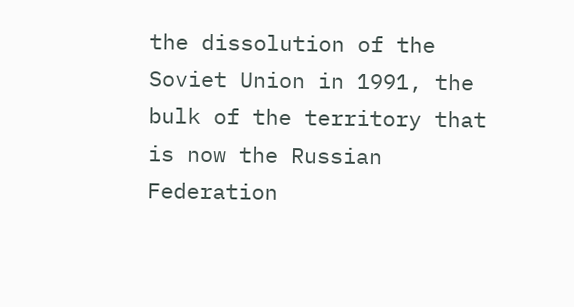the dissolution of the Soviet Union in 1991, the bulk of the territory that is now the Russian Federation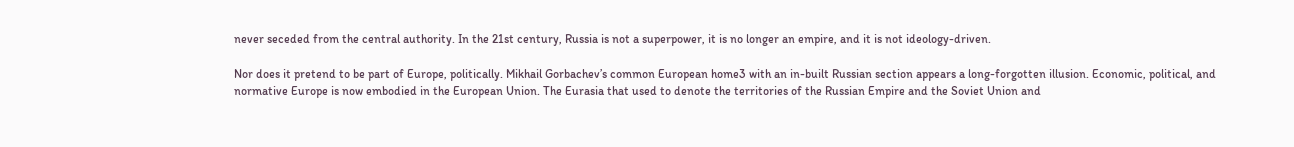never seceded from the central authority. In the 21st century, Russia is not a superpower, it is no longer an empire, and it is not ideology-driven.

Nor does it pretend to be part of Europe, politically. Mikhail Gorbachev’s common European home3 with an in-built Russian section appears a long-forgotten illusion. Economic, political, and normative Europe is now embodied in the European Union. The Eurasia that used to denote the territories of the Russian Empire and the Soviet Union and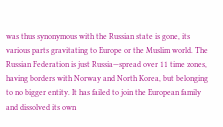was thus synonymous with the Russian state is gone, its various parts gravitating to Europe or the Muslim world. The Russian Federation is just Russia—spread over 11 time zones, having borders with Norway and North Korea, but belonging to no bigger entity. It has failed to join the European family and dissolved its own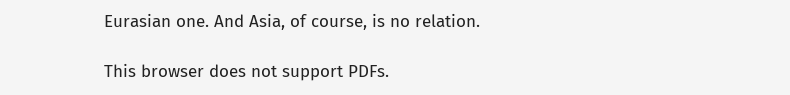Eurasian one. And Asia, of course, is no relation.

This browser does not support PDFs.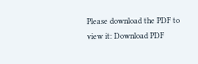Please download the PDF to view it: Download PDF